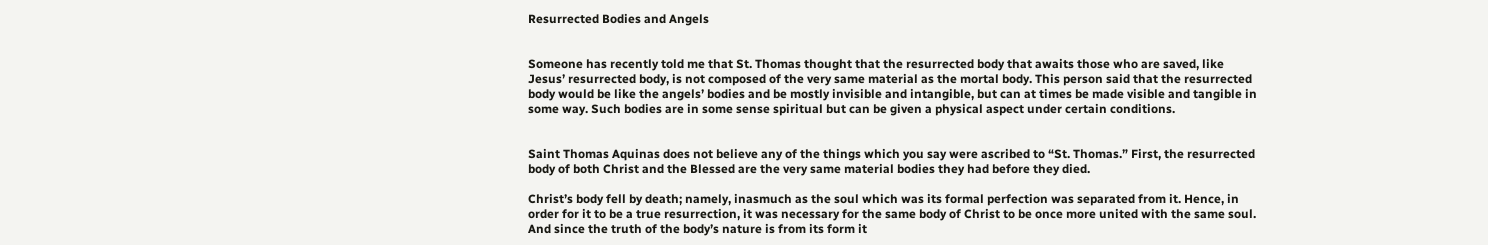Resurrected Bodies and Angels


Someone has recently told me that St. Thomas thought that the resurrected body that awaits those who are saved, like Jesus’ resurrected body, is not composed of the very same material as the mortal body. This person said that the resurrected body would be like the angels’ bodies and be mostly invisible and intangible, but can at times be made visible and tangible in some way. Such bodies are in some sense spiritual but can be given a physical aspect under certain conditions.


Saint Thomas Aquinas does not believe any of the things which you say were ascribed to “St. Thomas.” First, the resurrected body of both Christ and the Blessed are the very same material bodies they had before they died.

Christ’s body fell by death; namely, inasmuch as the soul which was its formal perfection was separated from it. Hence, in order for it to be a true resurrection, it was necessary for the same body of Christ to be once more united with the same soul. And since the truth of the body’s nature is from its form it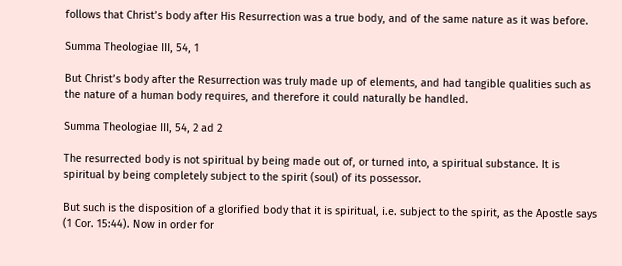follows that Christ’s body after His Resurrection was a true body, and of the same nature as it was before.

Summa Theologiae III, 54, 1

But Christ’s body after the Resurrection was truly made up of elements, and had tangible qualities such as the nature of a human body requires, and therefore it could naturally be handled.

Summa Theologiae III, 54, 2 ad 2

The resurrected body is not spiritual by being made out of, or turned into, a spiritual substance. It is spiritual by being completely subject to the spirit (soul) of its possessor.

But such is the disposition of a glorified body that it is spiritual, i.e. subject to the spirit, as the Apostle says (1 Cor. 15:44). Now in order for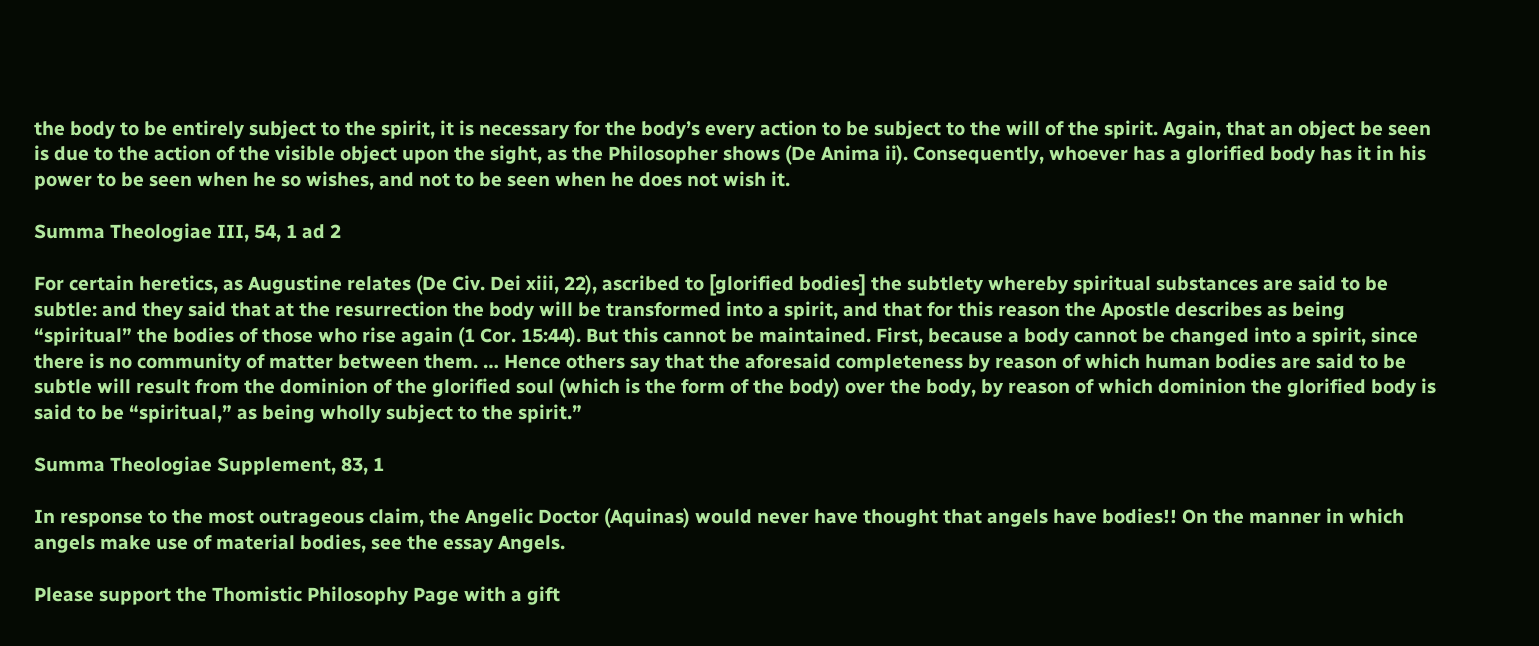the body to be entirely subject to the spirit, it is necessary for the body’s every action to be subject to the will of the spirit. Again, that an object be seen is due to the action of the visible object upon the sight, as the Philosopher shows (De Anima ii). Consequently, whoever has a glorified body has it in his power to be seen when he so wishes, and not to be seen when he does not wish it.

Summa Theologiae III, 54, 1 ad 2

For certain heretics, as Augustine relates (De Civ. Dei xiii, 22), ascribed to [glorified bodies] the subtlety whereby spiritual substances are said to be subtle: and they said that at the resurrection the body will be transformed into a spirit, and that for this reason the Apostle describes as being “spiritual” the bodies of those who rise again (1 Cor. 15:44). But this cannot be maintained. First, because a body cannot be changed into a spirit, since there is no community of matter between them. … Hence others say that the aforesaid completeness by reason of which human bodies are said to be subtle will result from the dominion of the glorified soul (which is the form of the body) over the body, by reason of which dominion the glorified body is said to be “spiritual,” as being wholly subject to the spirit.”

Summa Theologiae Supplement, 83, 1

In response to the most outrageous claim, the Angelic Doctor (Aquinas) would never have thought that angels have bodies!! On the manner in which angels make use of material bodies, see the essay Angels.

Please support the Thomistic Philosophy Page with a gift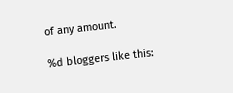of any amount.

%d bloggers like this: